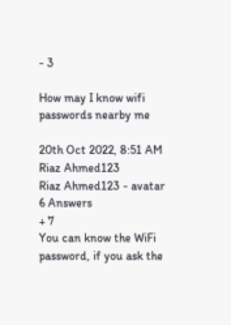- 3

How may I know wifi passwords nearby me

20th Oct 2022, 8:51 AM
Riaz Ahmed123
Riaz Ahmed123 - avatar
6 Answers
+ 7
You can know the WiFi password, if you ask the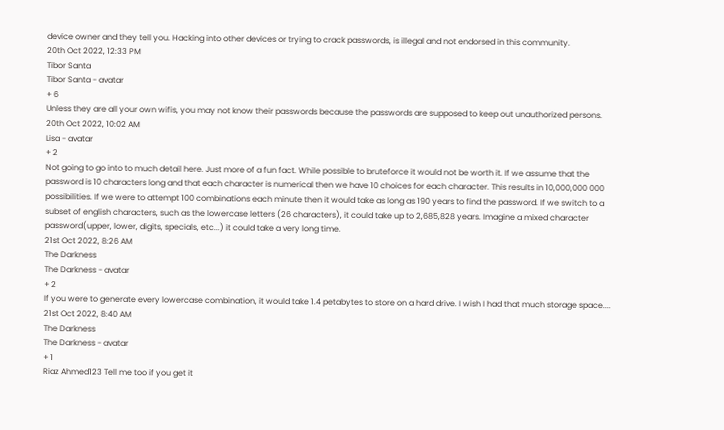device owner and they tell you. Hacking into other devices or trying to crack passwords, is illegal and not endorsed in this community.
20th Oct 2022, 12:33 PM
Tibor Santa
Tibor Santa - avatar
+ 6
Unless they are all your own wifis, you may not know their passwords because the passwords are supposed to keep out unauthorized persons.
20th Oct 2022, 10:02 AM
Lisa - avatar
+ 2
Not going to go into to much detail here. Just more of a fun fact. While possible to bruteforce it would not be worth it. If we assume that the password is 10 characters long and that each character is numerical then we have 10 choices for each character. This results in 10,000,000 000 possibilities. If we were to attempt 100 combinations each minute then it would take as long as 190 years to find the password. If we switch to a subset of english characters, such as the lowercase letters (26 characters), it could take up to 2,685,828 years. Imagine a mixed character password(upper, lower, digits, specials, etc...) it could take a very long time.
21st Oct 2022, 8:26 AM
The Darkness
The Darkness - avatar
+ 2
If you were to generate every lowercase combination, it would take 1.4 petabytes to store on a hard drive. I wish I had that much storage space....
21st Oct 2022, 8:40 AM
The Darkness
The Darkness - avatar
+ 1
Riaz Ahmed123 Tell me too if you get it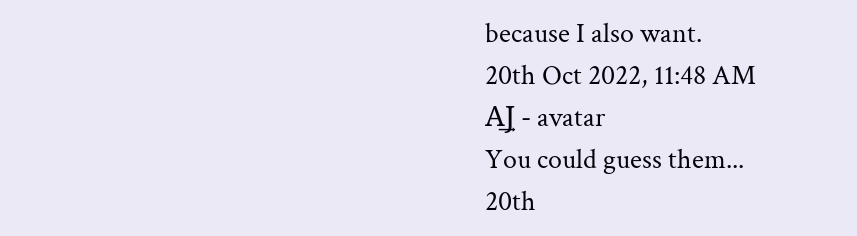because I also want.
20th Oct 2022, 11:48 AM
A͢J - avatar
You could guess them...
20th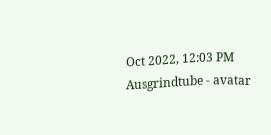Oct 2022, 12:03 PM
Ausgrindtube - avatar